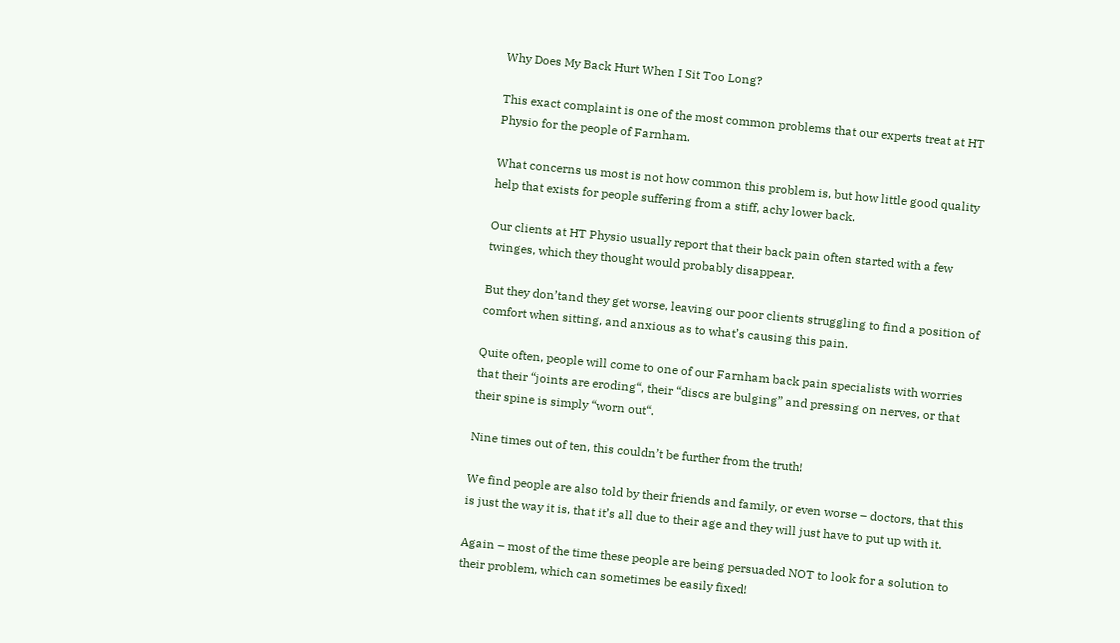Why Does My Back Hurt When I Sit Too Long?

This exact complaint is one of the most common problems that our experts treat at HT Physio for the people of Farnham.

What concerns us most is not how common this problem is, but how little good quality help that exists for people suffering from a stiff, achy lower back.

Our clients at HT Physio usually report that their back pain often started with a few twinges, which they thought would probably disappear.

But they don’tand they get worse, leaving our poor clients struggling to find a position of comfort when sitting, and anxious as to what’s causing this pain.

Quite often, people will come to one of our Farnham back pain specialists with worries that their “joints are eroding“, their “discs are bulging” and pressing on nerves, or that their spine is simply “worn out“.

Nine times out of ten, this couldn’t be further from the truth!

We find people are also told by their friends and family, or even worse – doctors, that this is just the way it is, that it’s all due to their age and they will just have to put up with it.

Again – most of the time these people are being persuaded NOT to look for a solution to their problem, which can sometimes be easily fixed!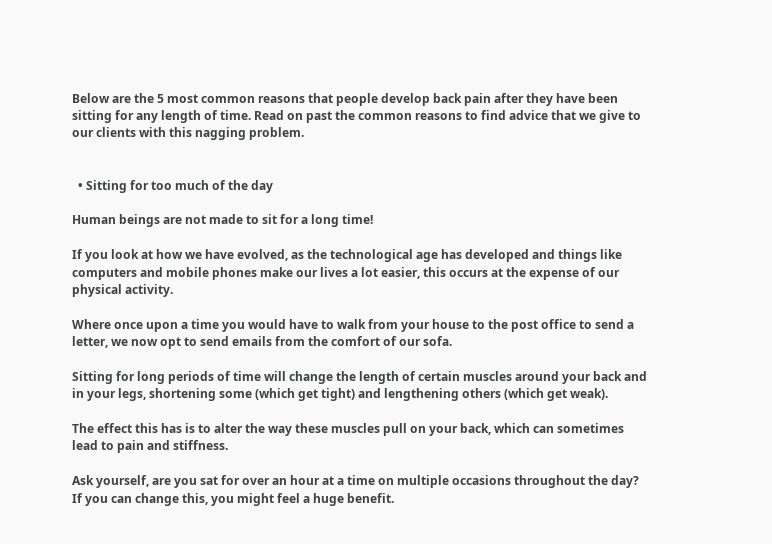Below are the 5 most common reasons that people develop back pain after they have been sitting for any length of time. Read on past the common reasons to find advice that we give to our clients with this nagging problem.


  • Sitting for too much of the day

Human beings are not made to sit for a long time!

If you look at how we have evolved, as the technological age has developed and things like computers and mobile phones make our lives a lot easier, this occurs at the expense of our physical activity.

Where once upon a time you would have to walk from your house to the post office to send a letter, we now opt to send emails from the comfort of our sofa.

Sitting for long periods of time will change the length of certain muscles around your back and in your legs, shortening some (which get tight) and lengthening others (which get weak).

The effect this has is to alter the way these muscles pull on your back, which can sometimes lead to pain and stiffness.

Ask yourself, are you sat for over an hour at a time on multiple occasions throughout the day? If you can change this, you might feel a huge benefit.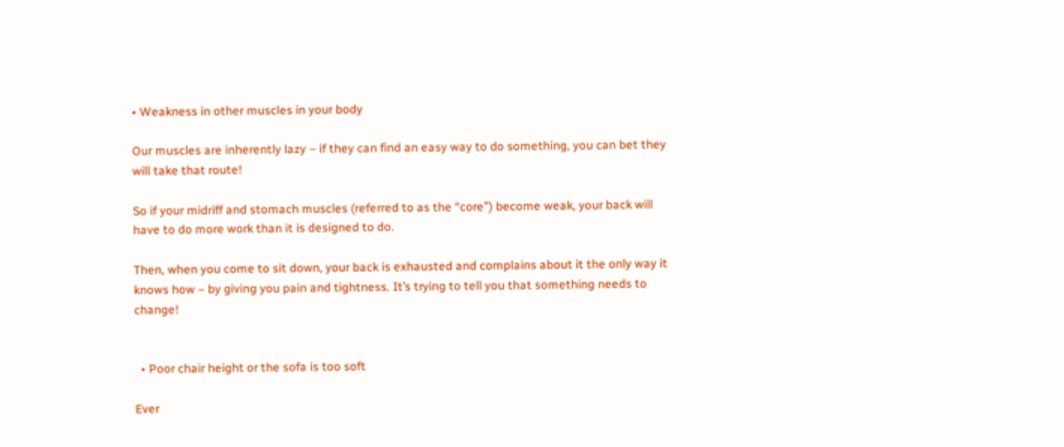• Weakness in other muscles in your body

Our muscles are inherently lazy – if they can find an easy way to do something, you can bet they will take that route!

So if your midriff and stomach muscles (referred to as the “core”) become weak, your back will have to do more work than it is designed to do.

Then, when you come to sit down, your back is exhausted and complains about it the only way it knows how – by giving you pain and tightness. It’s trying to tell you that something needs to change!


  • Poor chair height or the sofa is too soft

Ever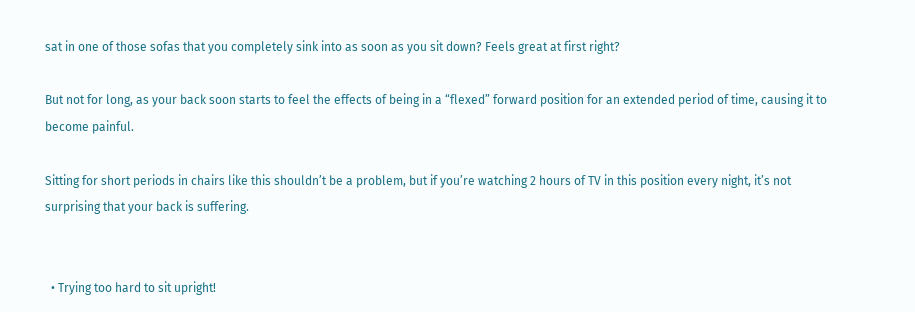sat in one of those sofas that you completely sink into as soon as you sit down? Feels great at first right?

But not for long, as your back soon starts to feel the effects of being in a “flexed” forward position for an extended period of time, causing it to become painful.

Sitting for short periods in chairs like this shouldn’t be a problem, but if you’re watching 2 hours of TV in this position every night, it’s not surprising that your back is suffering.


  • Trying too hard to sit upright!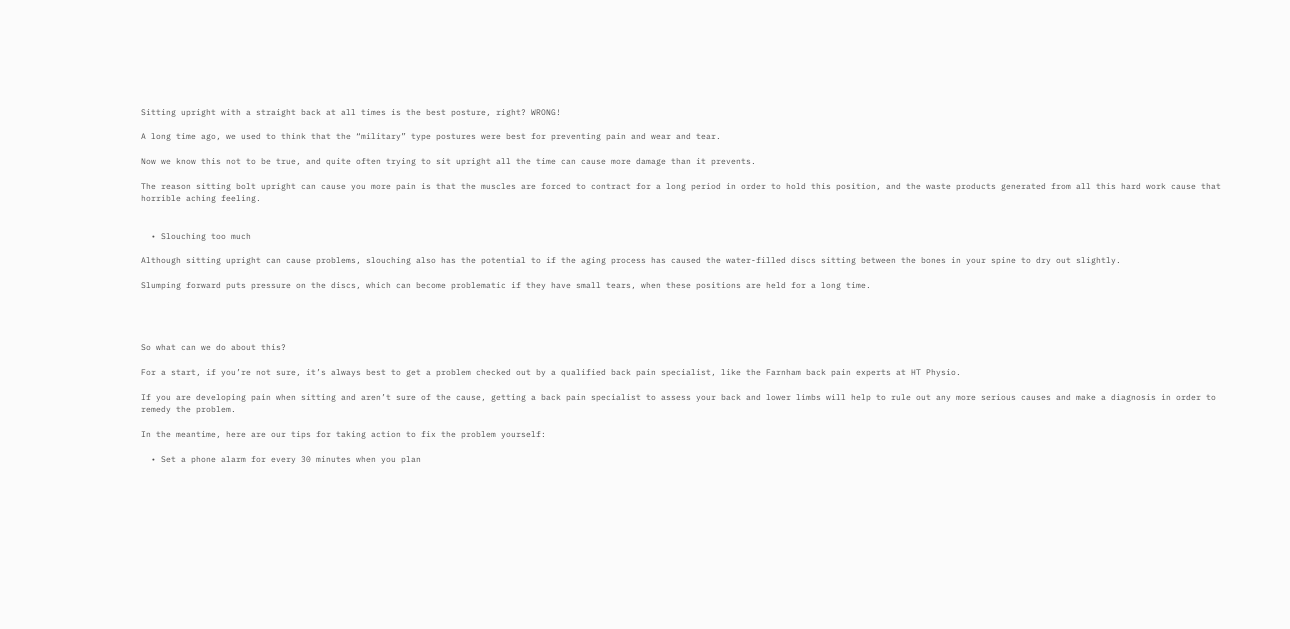Sitting upright with a straight back at all times is the best posture, right? WRONG!

A long time ago, we used to think that the “military” type postures were best for preventing pain and wear and tear.

Now we know this not to be true, and quite often trying to sit upright all the time can cause more damage than it prevents.

The reason sitting bolt upright can cause you more pain is that the muscles are forced to contract for a long period in order to hold this position, and the waste products generated from all this hard work cause that horrible aching feeling.


  • Slouching too much

Although sitting upright can cause problems, slouching also has the potential to if the aging process has caused the water-filled discs sitting between the bones in your spine to dry out slightly.

Slumping forward puts pressure on the discs, which can become problematic if they have small tears, when these positions are held for a long time.




So what can we do about this?

For a start, if you’re not sure, it’s always best to get a problem checked out by a qualified back pain specialist, like the Farnham back pain experts at HT Physio.

If you are developing pain when sitting and aren’t sure of the cause, getting a back pain specialist to assess your back and lower limbs will help to rule out any more serious causes and make a diagnosis in order to remedy the problem.

In the meantime, here are our tips for taking action to fix the problem yourself:

  • Set a phone alarm for every 30 minutes when you plan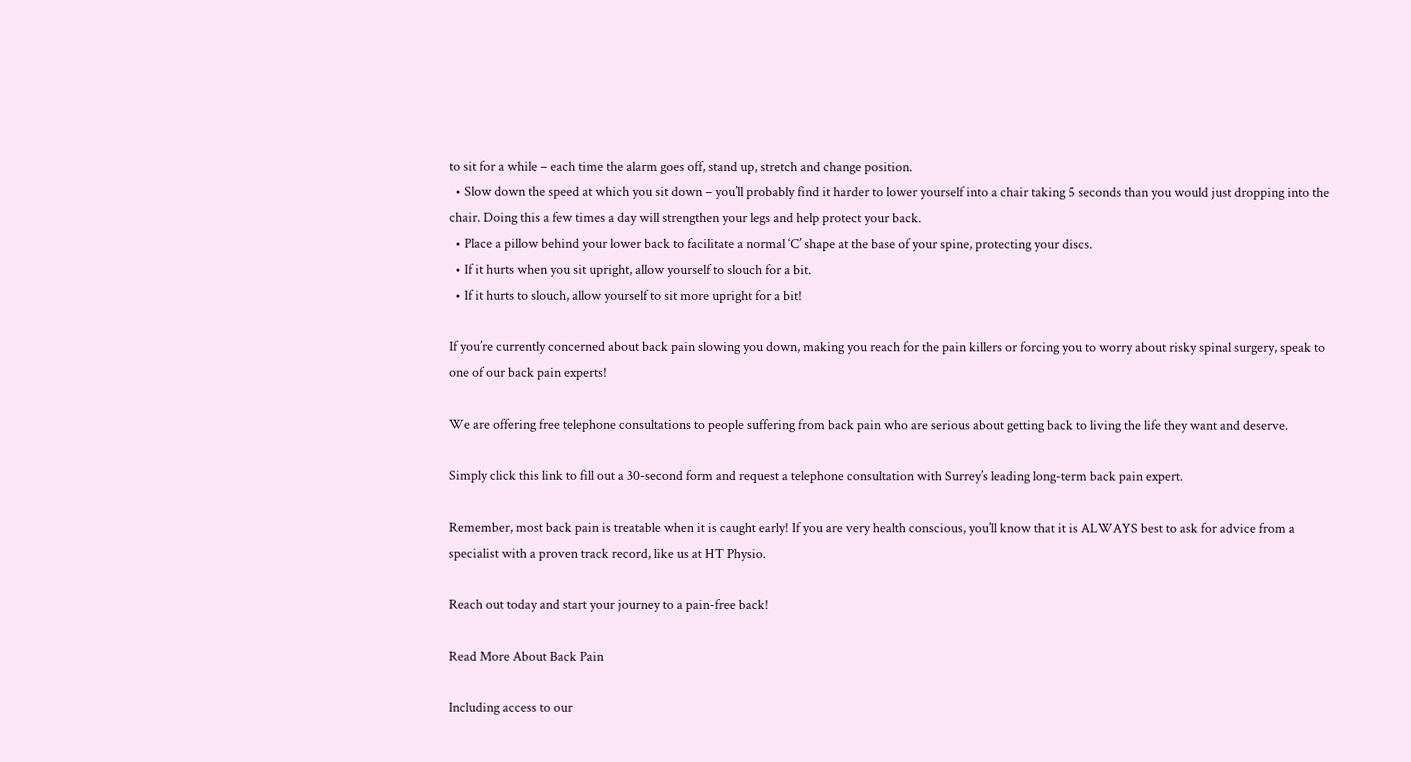to sit for a while – each time the alarm goes off, stand up, stretch and change position.
  • Slow down the speed at which you sit down – you’ll probably find it harder to lower yourself into a chair taking 5 seconds than you would just dropping into the chair. Doing this a few times a day will strengthen your legs and help protect your back.
  • Place a pillow behind your lower back to facilitate a normal ‘C’ shape at the base of your spine, protecting your discs.
  • If it hurts when you sit upright, allow yourself to slouch for a bit.
  • If it hurts to slouch, allow yourself to sit more upright for a bit!

If you’re currently concerned about back pain slowing you down, making you reach for the pain killers or forcing you to worry about risky spinal surgery, speak to one of our back pain experts!

We are offering free telephone consultations to people suffering from back pain who are serious about getting back to living the life they want and deserve.

Simply click this link to fill out a 30-second form and request a telephone consultation with Surrey’s leading long-term back pain expert.

Remember, most back pain is treatable when it is caught early! If you are very health conscious, you’ll know that it is ALWAYS best to ask for advice from a specialist with a proven track record, like us at HT Physio.

Reach out today and start your journey to a pain-free back!

Read More About Back Pain

Including access to our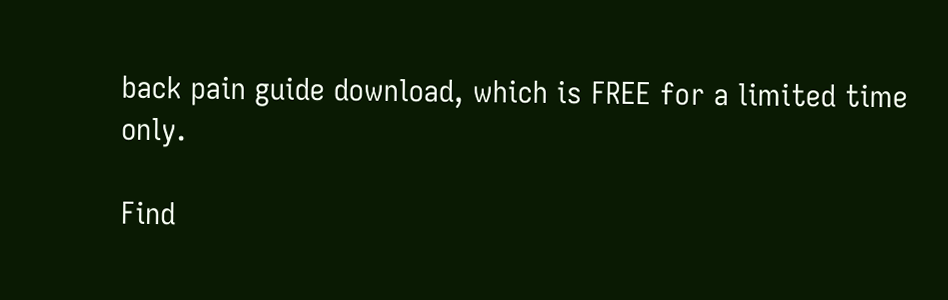back pain guide download, which is FREE for a limited time only.

Find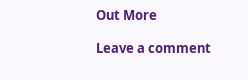Out More

Leave a comment